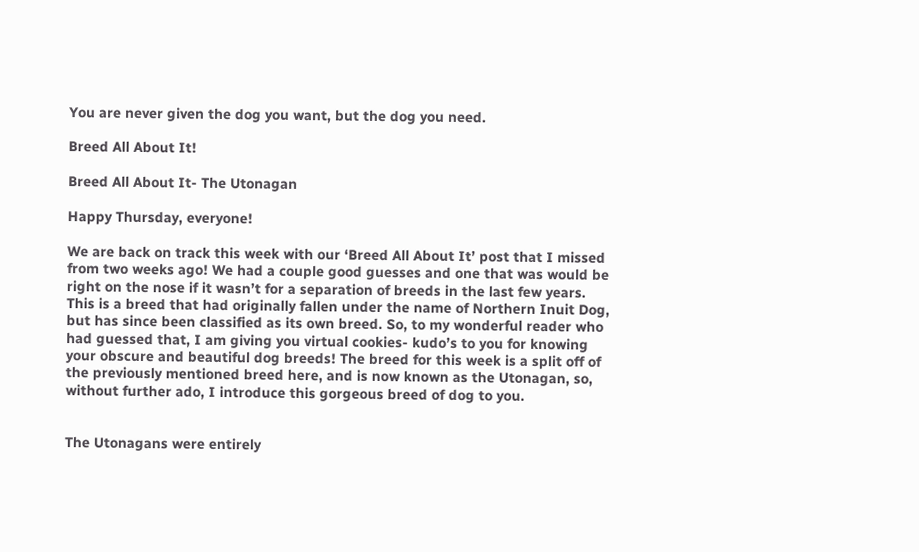You are never given the dog you want, but the dog you need.

Breed All About It!

Breed All About It- The Utonagan

Happy Thursday, everyone!

We are back on track this week with our ‘Breed All About It’ post that I missed from two weeks ago! We had a couple good guesses and one that was would be right on the nose if it wasn’t for a separation of breeds in the last few years. This is a breed that had originally fallen under the name of Northern Inuit Dog, but has since been classified as its own breed. So, to my wonderful reader who had guessed that, I am giving you virtual cookies- kudo’s to you for knowing your obscure and beautiful dog breeds! The breed for this week is a split off of the previously mentioned breed here, and is now known as the Utonagan, so, without further ado, I introduce this gorgeous breed of dog to you.


The Utonagans were entirely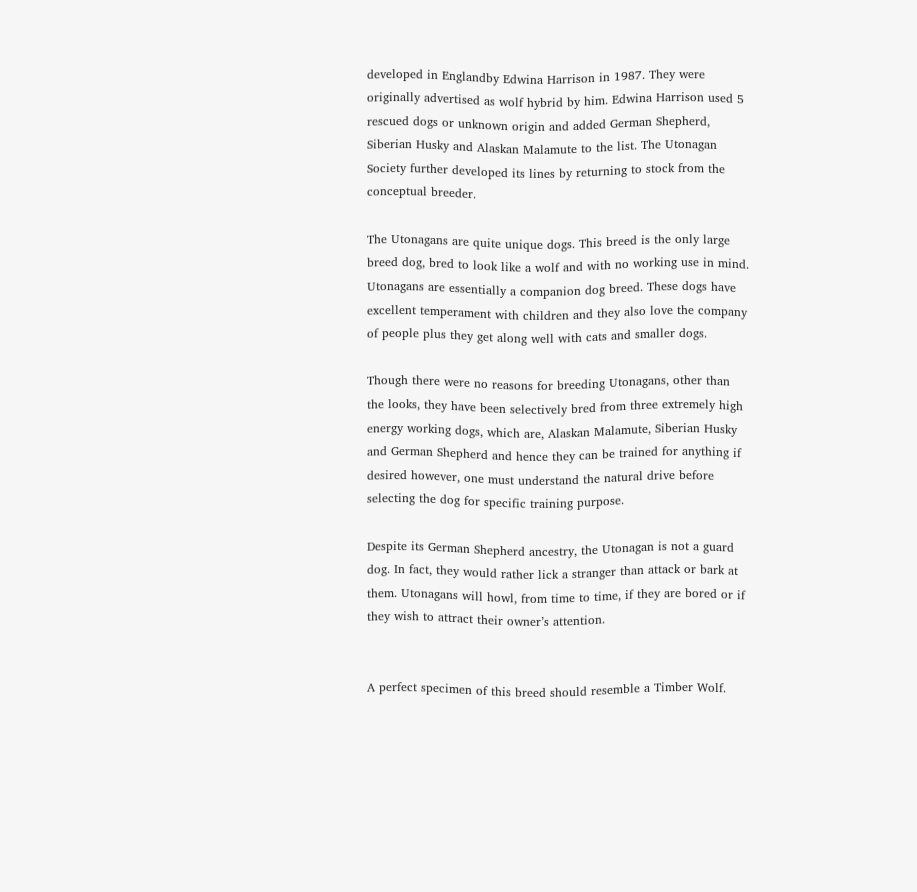developed in Englandby Edwina Harrison in 1987. They were originally advertised as wolf hybrid by him. Edwina Harrison used 5 rescued dogs or unknown origin and added German Shepherd, Siberian Husky and Alaskan Malamute to the list. The Utonagan Society further developed its lines by returning to stock from the conceptual breeder.

The Utonagans are quite unique dogs. This breed is the only large breed dog, bred to look like a wolf and with no working use in mind. Utonagans are essentially a companion dog breed. These dogs have excellent temperament with children and they also love the company of people plus they get along well with cats and smaller dogs.

Though there were no reasons for breeding Utonagans, other than the looks, they have been selectively bred from three extremely high energy working dogs, which are, Alaskan Malamute, Siberian Husky and German Shepherd and hence they can be trained for anything if desired however, one must understand the natural drive before selecting the dog for specific training purpose.

Despite its German Shepherd ancestry, the Utonagan is not a guard dog. In fact, they would rather lick a stranger than attack or bark at them. Utonagans will howl, from time to time, if they are bored or if they wish to attract their owner’s attention.


A perfect specimen of this breed should resemble a Timber Wolf.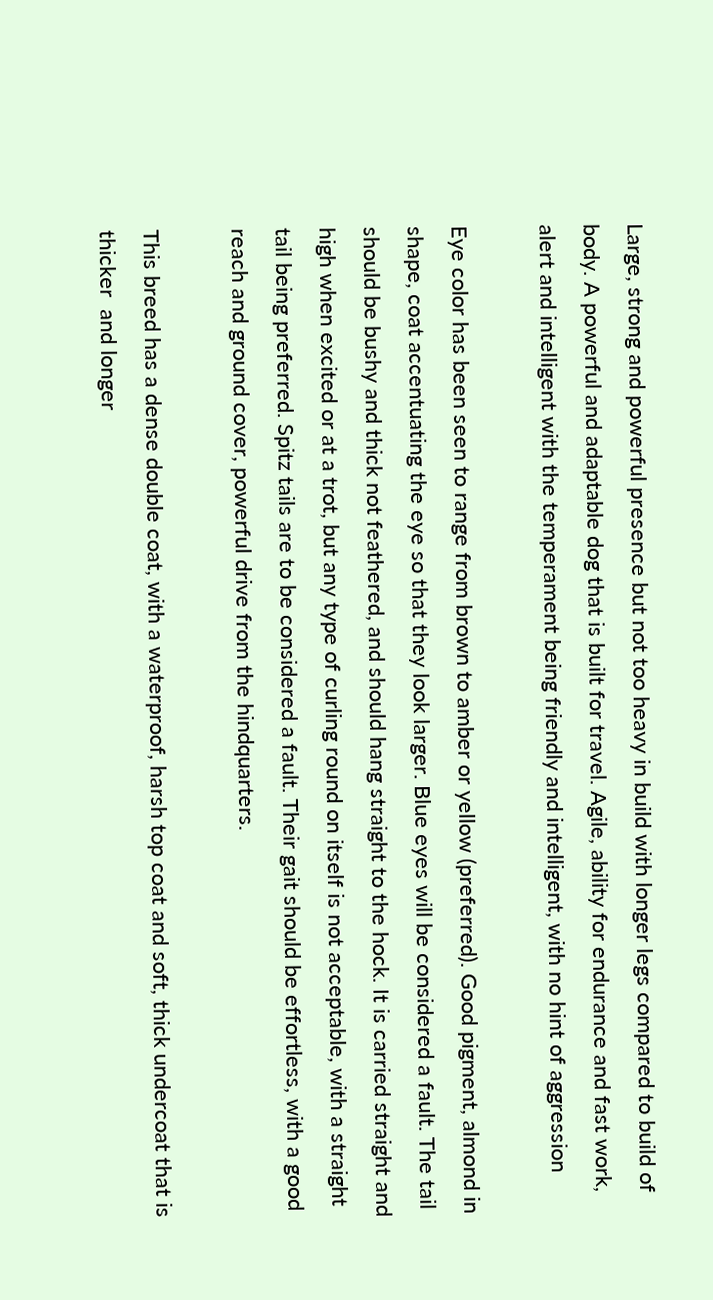Large, strong and powerful presence but not too heavy in build with longer legs compared to build of body. A powerful and adaptable dog that is built for travel. Agile, ability for endurance and fast work, alert and intelligent with the temperament being friendly and intelligent, with no hint of aggression

Eye color has been seen to range from brown to amber or yellow (preferred). Good pigment, almond in shape, coat accentuating the eye so that they look larger. Blue eyes will be considered a fault. The tail should be bushy and thick not feathered, and should hang straight to the hock. It is carried straight and high when excited or at a trot, but any type of curling round on itself is not acceptable, with a straight tail being preferred. Spitz tails are to be considered a fault. Their gait should be effortless, with a good reach and ground cover, powerful drive from the hindquarters.

This breed has a dense double coat, with a waterproof, harsh top coat and soft, thick undercoat that is thicker  and longer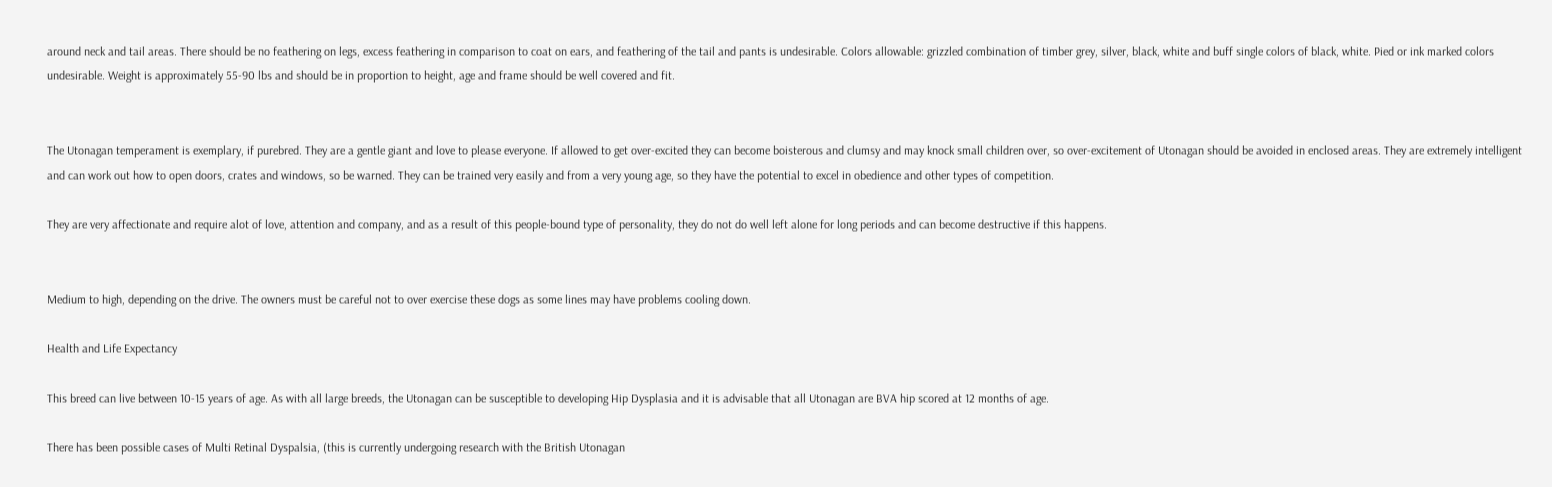around neck and tail areas. There should be no feathering on legs, excess feathering in comparison to coat on ears, and feathering of the tail and pants is undesirable. Colors allowable: grizzled combination of timber grey, silver, black, white and buff single colors of black, white. Pied or ink marked colors undesirable. Weight is approximately 55-90 lbs and should be in proportion to height, age and frame should be well covered and fit.


The Utonagan temperament is exemplary, if purebred. They are a gentle giant and love to please everyone. If allowed to get over-excited they can become boisterous and clumsy and may knock small children over, so over-excitement of Utonagan should be avoided in enclosed areas. They are extremely intelligent and can work out how to open doors, crates and windows, so be warned. They can be trained very easily and from a very young age, so they have the potential to excel in obedience and other types of competition.

They are very affectionate and require alot of love, attention and company, and as a result of this people-bound type of personality, they do not do well left alone for long periods and can become destructive if this happens.


Medium to high, depending on the drive. The owners must be careful not to over exercise these dogs as some lines may have problems cooling down.

Health and Life Expectancy

This breed can live between 10-15 years of age. As with all large breeds, the Utonagan can be susceptible to developing Hip Dysplasia and it is advisable that all Utonagan are BVA hip scored at 12 months of age.

There has been possible cases of Multi Retinal Dyspalsia, (this is currently undergoing research with the British Utonagan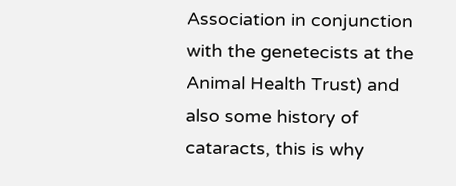Association in conjunction with the genetecists at the Animal Health Trust) and also some history of cataracts, this is why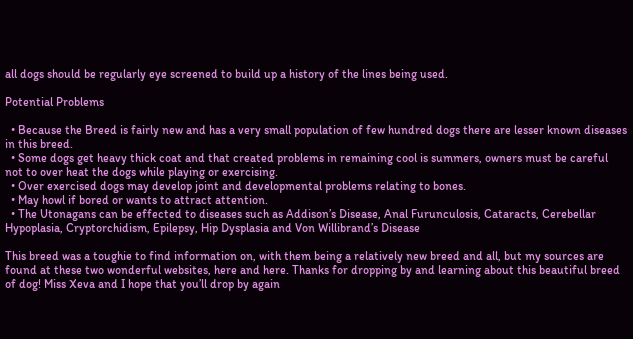all dogs should be regularly eye screened to build up a history of the lines being used.

Potential Problems

  • Because the Breed is fairly new and has a very small population of few hundred dogs there are lesser known diseases in this breed.
  • Some dogs get heavy thick coat and that created problems in remaining cool is summers, owners must be careful not to over heat the dogs while playing or exercising.
  • Over exercised dogs may develop joint and developmental problems relating to bones.
  • May howl if bored or wants to attract attention.
  • The Utonagans can be effected to diseases such as Addison’s Disease, Anal Furunculosis, Cataracts, Cerebellar Hypoplasia, Cryptorchidism, Epilepsy, Hip Dysplasia and Von Willibrand’s Disease

This breed was a toughie to find information on, with them being a relatively new breed and all, but my sources are found at these two wonderful websites, here and here. Thanks for dropping by and learning about this beautiful breed of dog! Miss Xeva and I hope that you’ll drop by again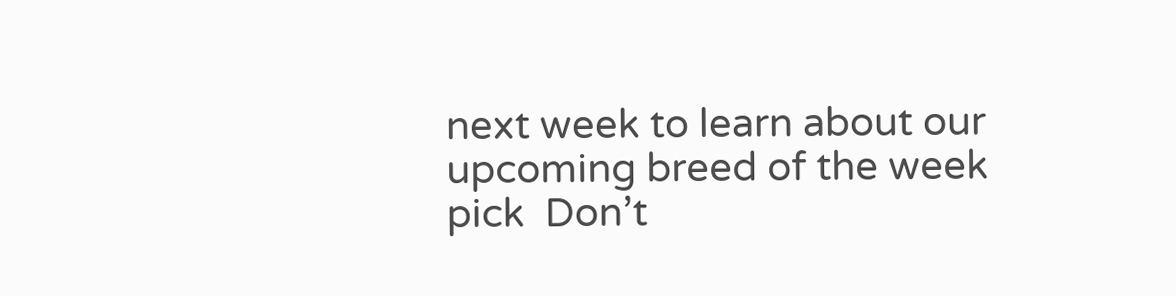next week to learn about our upcoming breed of the week pick  Don’t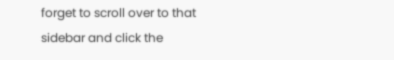forget to scroll over to that sidebar and click the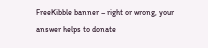FreeKibble banner – right or wrong, your answer helps to donate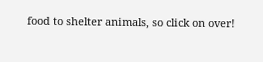food to shelter animals, so click on over!